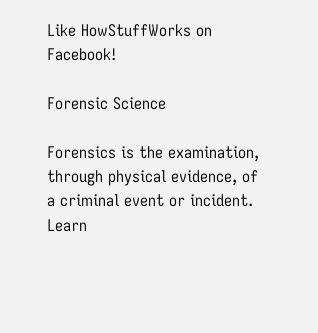Like HowStuffWorks on Facebook!

Forensic Science

Forensics is the examination, through physical evidence, of a criminal event or incident. Learn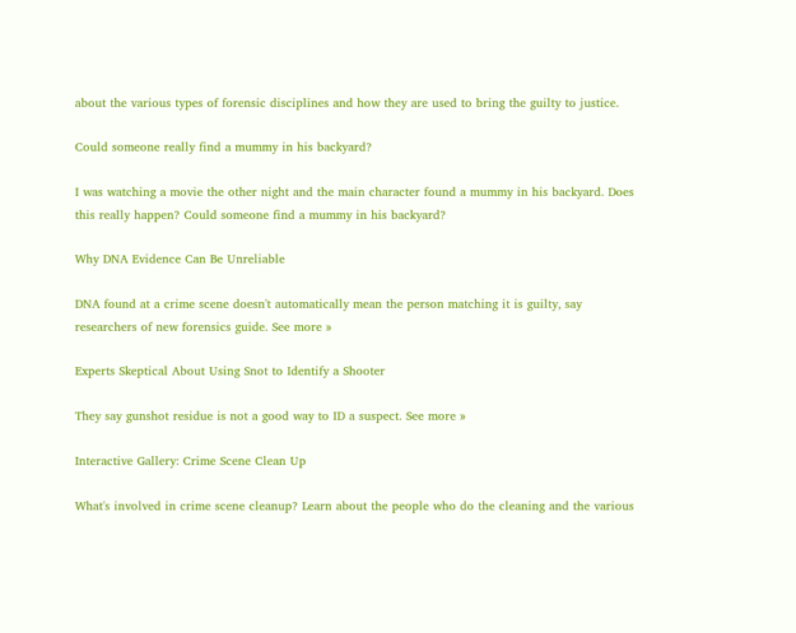about the various types of forensic disciplines and how they are used to bring the guilty to justice.

Could someone really find a mummy in his backyard?

I was watching a movie the other night and the main character found a mummy in his backyard. Does this really happen? Could someone find a mummy in his backyard?

Why DNA Evidence Can Be Unreliable

DNA found at a crime scene doesn't automatically mean the person matching it is guilty, say researchers of new forensics guide. See more »

Experts Skeptical About Using Snot to Identify a Shooter

They say gunshot residue is not a good way to ID a suspect. See more »

Interactive Gallery: Crime Scene Clean Up

What's involved in crime scene cleanup? Learn about the people who do the cleaning and the various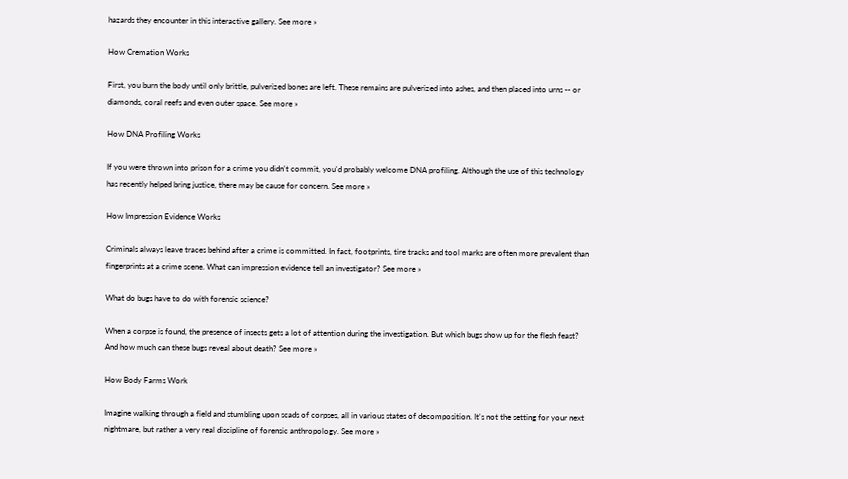hazards they encounter in this interactive gallery. See more »

How Cremation Works

First, you burn the body until only brittle, pulverized bones are left. These remains are pulverized into ashes, and then placed into urns -- or diamonds, coral reefs and even outer space. See more »

How DNA Profiling Works

If you were thrown into prison for a crime you didn't commit, you'd probably welcome DNA profiling. Although the use of this technology has recently helped bring justice, there may be cause for concern. See more »

How Impression Evidence Works

Criminals always leave traces behind after a crime is committed. In fact, footprints, tire tracks and tool marks are often more prevalent than fingerprints at a crime scene. What can impression evidence tell an investigator? See more »

What do bugs have to do with forensic science?

When a corpse is found, the presence of insects gets a lot of attention during the investigation. But which bugs show up for the flesh feast? And how much can these bugs reveal about death? See more »

How Body Farms Work

Imagine walking through a field and stumbling upon scads of corpses, all in various states of decomposition. It's not the setting for your next nightmare, but rather a very real discipline of forensic anthropology. See more »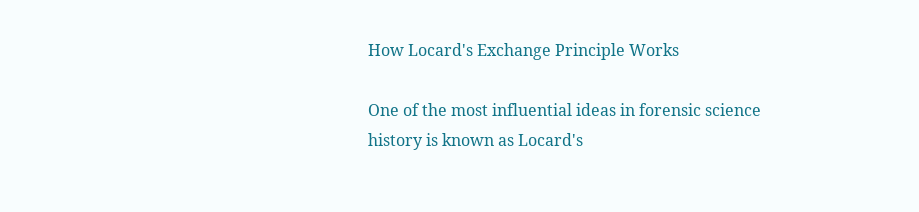How Locard's Exchange Principle Works

One of the most influential ideas in forensic science history is known as Locard's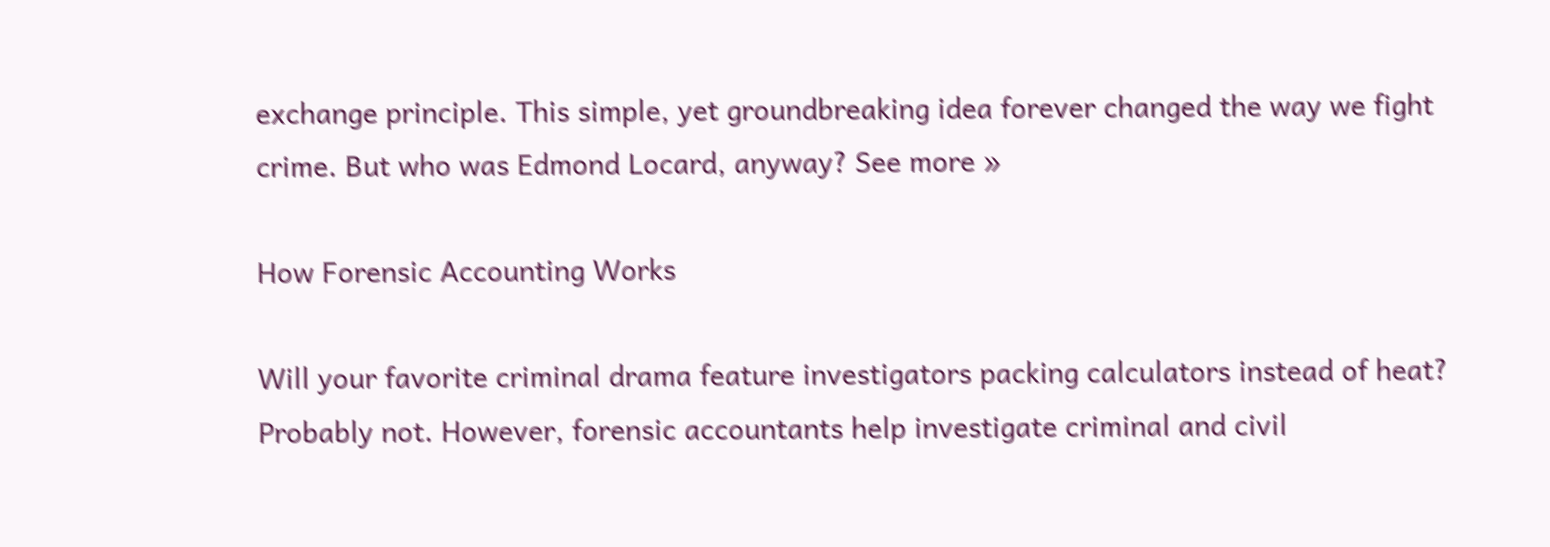exchange principle. This simple, yet groundbreaking idea forever changed the way we fight crime. But who was Edmond Locard, anyway? See more »

How Forensic Accounting Works

Will your favorite criminal drama feature investigators packing calculators instead of heat? Probably not. However, forensic accountants help investigate criminal and civil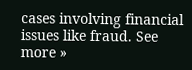cases involving financial issues like fraud. See more »